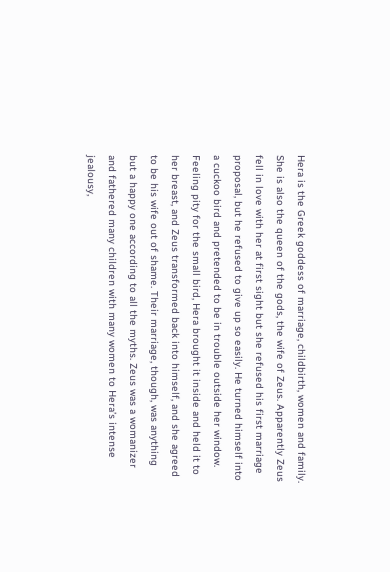Hera is the Greek goddess of marriage, childbirth, women and family. She is also the queen of the gods, the wife of Zeus. Apparently Zeus fell in love with her at first sight but she refused his first marriage proposal, but he refused to give up so easily. He turned himself into a cuckoo bird and pretended to be in trouble outside her window. Feeling pity for the small bird, Hera brought it inside and held it to her breast, and Zeus transformed back into himself, and she agreed to be his wife out of shame. Their marriage, though, was anything but a happy one according to all the myths. Zeus was a womanizer and fathered many children with many women to Hera’s intense jealousy,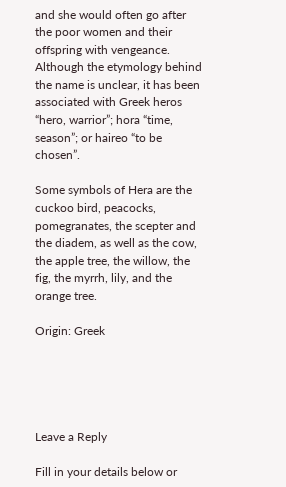and she would often go after the poor women and their offspring with vengeance. Although the etymology behind the name is unclear, it has been associated with Greek heros “hero, warrior”; hora “time, season”; or haireo “to be chosen”.

Some symbols of Hera are the cuckoo bird, peacocks, pomegranates, the scepter and the diadem, as well as the cow, the apple tree, the willow, the fig, the myrrh, lily, and the orange tree.

Origin: Greek





Leave a Reply

Fill in your details below or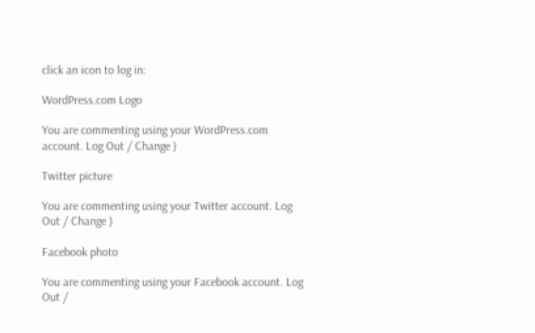click an icon to log in:

WordPress.com Logo

You are commenting using your WordPress.com account. Log Out / Change )

Twitter picture

You are commenting using your Twitter account. Log Out / Change )

Facebook photo

You are commenting using your Facebook account. Log Out /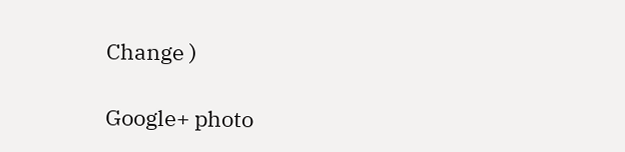Change )

Google+ photo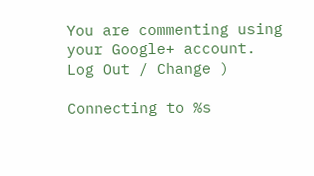You are commenting using your Google+ account. Log Out / Change )

Connecting to %s